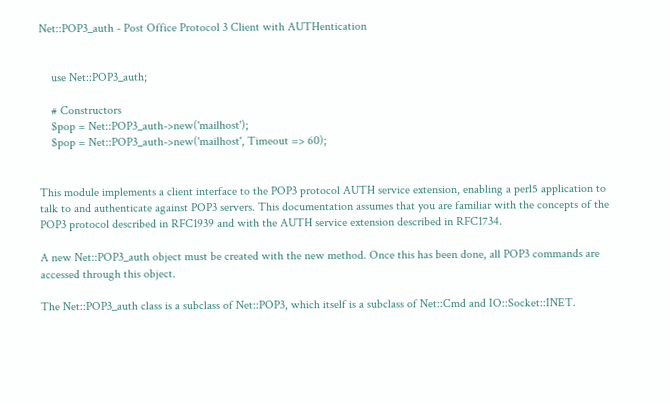Net::POP3_auth - Post Office Protocol 3 Client with AUTHentication


    use Net::POP3_auth;

    # Constructors
    $pop = Net::POP3_auth->new('mailhost');
    $pop = Net::POP3_auth->new('mailhost', Timeout => 60);


This module implements a client interface to the POP3 protocol AUTH service extension, enabling a perl5 application to talk to and authenticate against POP3 servers. This documentation assumes that you are familiar with the concepts of the POP3 protocol described in RFC1939 and with the AUTH service extension described in RFC1734.

A new Net::POP3_auth object must be created with the new method. Once this has been done, all POP3 commands are accessed through this object.

The Net::POP3_auth class is a subclass of Net::POP3, which itself is a subclass of Net::Cmd and IO::Socket::INET.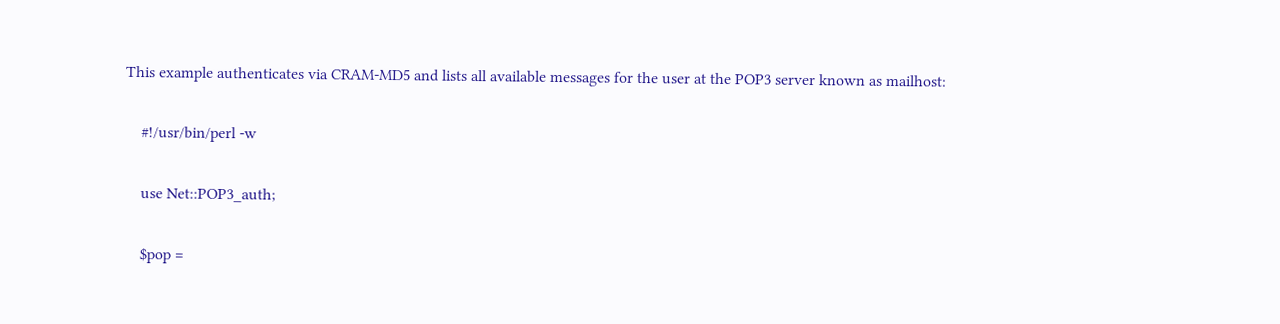This example authenticates via CRAM-MD5 and lists all available messages for the user at the POP3 server known as mailhost:

    #!/usr/bin/perl -w

    use Net::POP3_auth;

    $pop =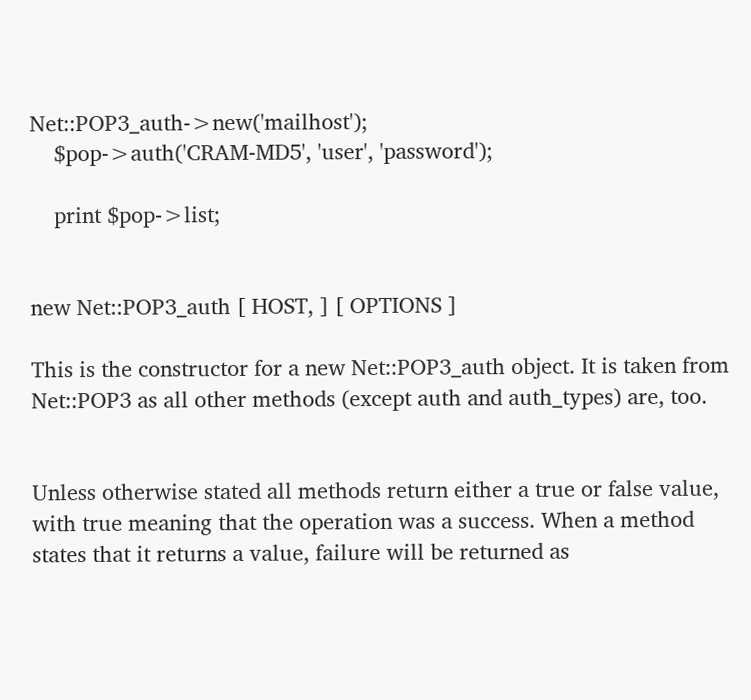Net::POP3_auth->new('mailhost');
    $pop->auth('CRAM-MD5', 'user', 'password');

    print $pop->list;


new Net::POP3_auth [ HOST, ] [ OPTIONS ]

This is the constructor for a new Net::POP3_auth object. It is taken from Net::POP3 as all other methods (except auth and auth_types) are, too.


Unless otherwise stated all methods return either a true or false value, with true meaning that the operation was a success. When a method states that it returns a value, failure will be returned as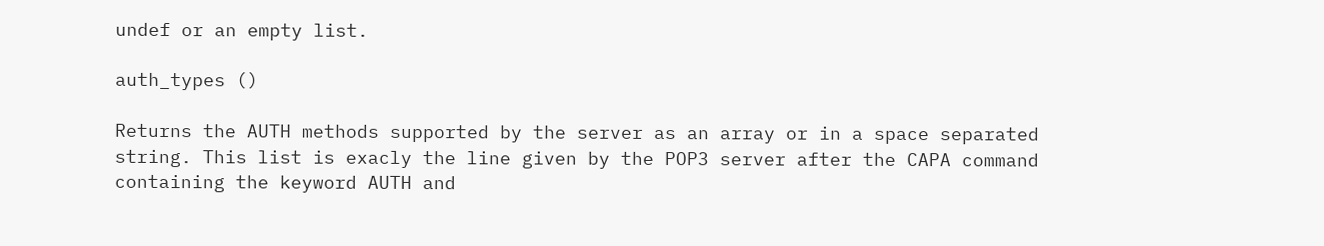undef or an empty list.

auth_types ()

Returns the AUTH methods supported by the server as an array or in a space separated string. This list is exacly the line given by the POP3 server after the CAPA command containing the keyword AUTH and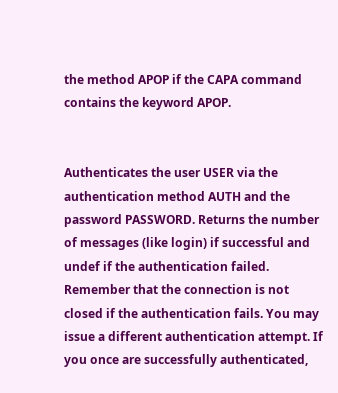the method APOP if the CAPA command contains the keyword APOP.


Authenticates the user USER via the authentication method AUTH and the password PASSWORD. Returns the number of messages (like login) if successful and undef if the authentication failed. Remember that the connection is not closed if the authentication fails. You may issue a different authentication attempt. If you once are successfully authenticated,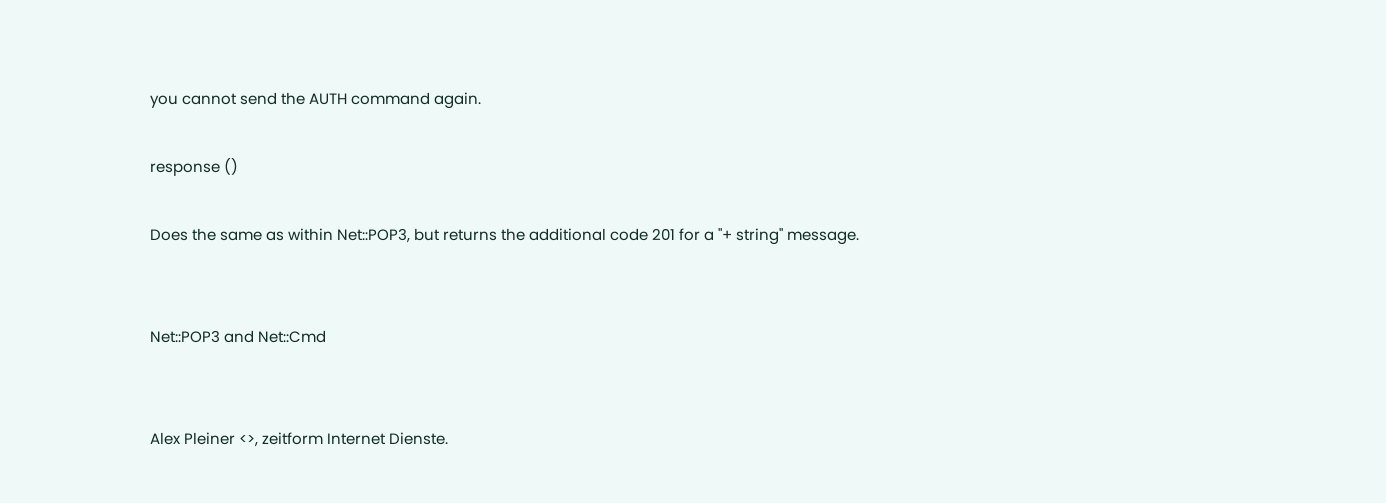you cannot send the AUTH command again.

response ()

Does the same as within Net::POP3, but returns the additional code 201 for a "+ string" message.


Net::POP3 and Net::Cmd


Alex Pleiner <>, zeitform Internet Dienste.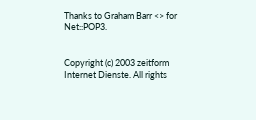Thanks to Graham Barr <> for Net::POP3.


Copyright (c) 2003 zeitform Internet Dienste. All rights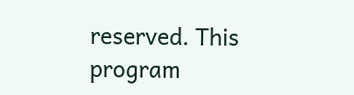reserved. This program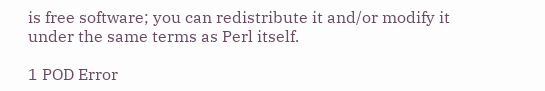is free software; you can redistribute it and/or modify it under the same terms as Perl itself.

1 POD Error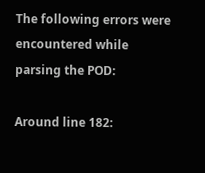The following errors were encountered while parsing the POD:

Around line 182: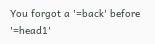You forgot a '=back' before '=head1'